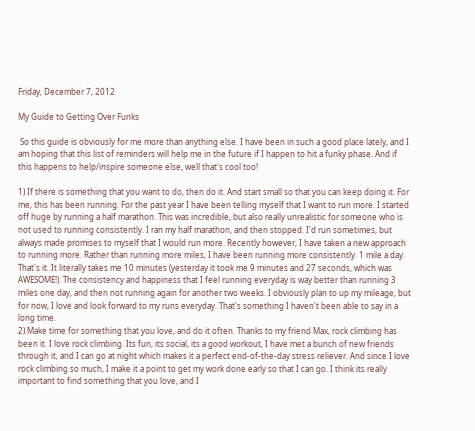Friday, December 7, 2012

My Guide to Getting Over Funks

 So this guide is obviously for me more than anything else. I have been in such a good place lately, and I am hoping that this list of reminders will help me in the future if I happen to hit a funky phase. And if this happens to help/inspire someone else, well that's cool too!

1) If there is something that you want to do, then do it. And start small so that you can keep doing it. For me, this has been running. For the past year I have been telling myself that I want to run more. I started off huge by running a half marathon. This was incredible, but also really unrealistic for someone who is not used to running consistently. I ran my half marathon, and then stopped. I'd run sometimes, but always made promises to myself that I would run more. Recently however, I have taken a new approach to running more. Rather than running more miles, I have been running more consistently. 1 mile a day. That's it. It literally takes me 10 minutes (yesterday it took me 9 minutes and 27 seconds, which was AWESOME!). The consistency and happiness that I feel running everyday is way better than running 3 miles one day, and then not running again for another two weeks. I obviously plan to up my mileage, but for now, I love and look forward to my runs everyday. That's something I haven't been able to say in a long time.
2) Make time for something that you love, and do it often. Thanks to my friend Max, rock climbing has been it. I love rock climbing. Its fun, its social, its a good workout, I have met a bunch of new friends through it, and I can go at night which makes it a perfect end-of-the-day stress reliever. And since I love rock climbing so much, I make it a point to get my work done early so that I can go. I think its really important to find something that you love, and I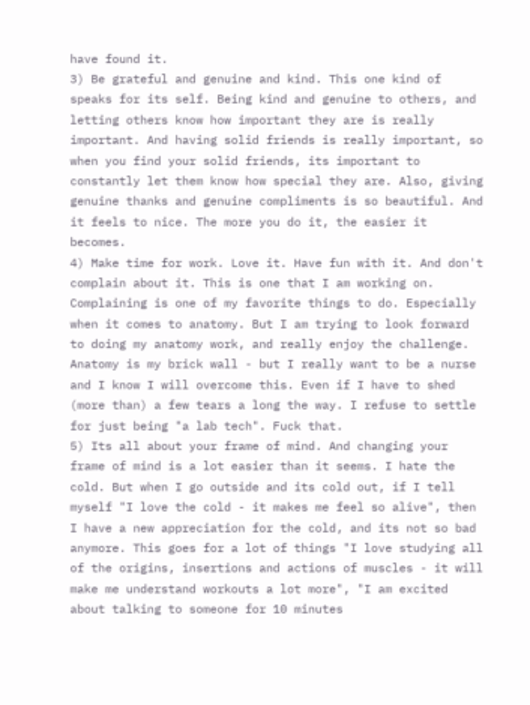have found it.
3) Be grateful and genuine and kind. This one kind of speaks for its self. Being kind and genuine to others, and letting others know how important they are is really important. And having solid friends is really important, so when you find your solid friends, its important to constantly let them know how special they are. Also, giving genuine thanks and genuine compliments is so beautiful. And it feels to nice. The more you do it, the easier it becomes.
4) Make time for work. Love it. Have fun with it. And don't complain about it. This is one that I am working on. Complaining is one of my favorite things to do. Especially when it comes to anatomy. But I am trying to look forward to doing my anatomy work, and really enjoy the challenge. Anatomy is my brick wall - but I really want to be a nurse and I know I will overcome this. Even if I have to shed (more than) a few tears a long the way. I refuse to settle for just being "a lab tech". Fuck that.
5) Its all about your frame of mind. And changing your frame of mind is a lot easier than it seems. I hate the cold. But when I go outside and its cold out, if I tell myself "I love the cold - it makes me feel so alive", then I have a new appreciation for the cold, and its not so bad anymore. This goes for a lot of things "I love studying all of the origins, insertions and actions of muscles - it will make me understand workouts a lot more", "I am excited about talking to someone for 10 minutes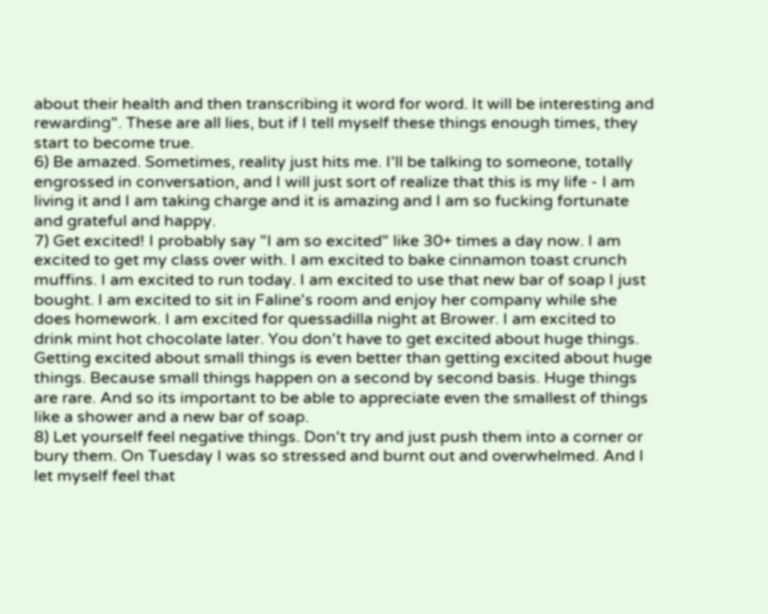about their health and then transcribing it word for word. It will be interesting and rewarding". These are all lies, but if I tell myself these things enough times, they start to become true.
6) Be amazed. Sometimes, reality just hits me. I'll be talking to someone, totally engrossed in conversation, and I will just sort of realize that this is my life - I am living it and I am taking charge and it is amazing and I am so fucking fortunate and grateful and happy.
7) Get excited! I probably say "I am so excited" like 30+ times a day now. I am excited to get my class over with. I am excited to bake cinnamon toast crunch muffins. I am excited to run today. I am excited to use that new bar of soap I just bought. I am excited to sit in Faline's room and enjoy her company while she does homework. I am excited for quessadilla night at Brower. I am excited to drink mint hot chocolate later. You don't have to get excited about huge things. Getting excited about small things is even better than getting excited about huge things. Because small things happen on a second by second basis. Huge things are rare. And so its important to be able to appreciate even the smallest of things like a shower and a new bar of soap.
8) Let yourself feel negative things. Don't try and just push them into a corner or bury them. On Tuesday I was so stressed and burnt out and overwhelmed. And I let myself feel that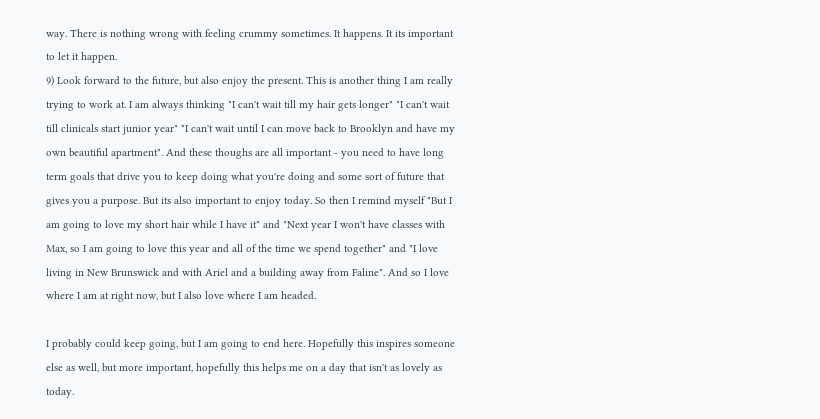way. There is nothing wrong with feeling crummy sometimes. It happens. It its important to let it happen.
9) Look forward to the future, but also enjoy the present. This is another thing I am really trying to work at. I am always thinking "I can't wait till my hair gets longer" "I can't wait till clinicals start junior year" "I can't wait until I can move back to Brooklyn and have my own beautiful apartment". And these thoughs are all important - you need to have long term goals that drive you to keep doing what you're doing and some sort of future that gives you a purpose. But its also important to enjoy today. So then I remind myself "But I am going to love my short hair while I have it" and "Next year I won't have classes with Max, so I am going to love this year and all of the time we spend together" and "I love living in New Brunswick and with Ariel and a building away from Faline". And so I love where I am at right now, but I also love where I am headed.

I probably could keep going, but I am going to end here. Hopefully this inspires someone else as well, but more important, hopefully this helps me on a day that isn't as lovely as today.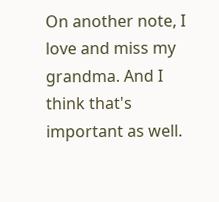On another note, I love and miss my grandma. And I think that's important as well.